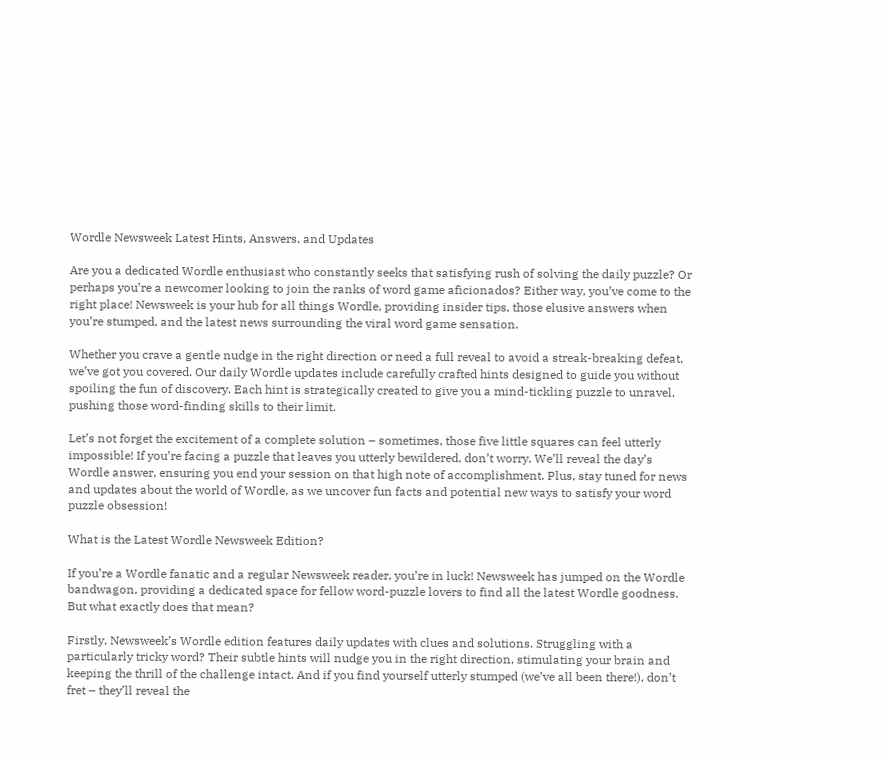Wordle Newsweek Latest Hints, Answers, and Updates

Are you a dedicated Wordle enthusiast who constantly seeks that satisfying rush of solving the daily puzzle? Or perhaps you’re a newcomer looking to join the ranks of word game aficionados? Either way, you’ve come to the right place! Newsweek is your hub for all things Wordle, providing insider tips, those elusive answers when you’re stumped, and the latest news surrounding the viral word game sensation.

Whether you crave a gentle nudge in the right direction or need a full reveal to avoid a streak-breaking defeat, we’ve got you covered. Our daily Wordle updates include carefully crafted hints designed to guide you without spoiling the fun of discovery. Each hint is strategically created to give you a mind-tickling puzzle to unravel, pushing those word-finding skills to their limit.

Let’s not forget the excitement of a complete solution – sometimes, those five little squares can feel utterly impossible! If you’re facing a puzzle that leaves you utterly bewildered, don’t worry. We’ll reveal the day’s Wordle answer, ensuring you end your session on that high note of accomplishment. Plus, stay tuned for news and updates about the world of Wordle, as we uncover fun facts and potential new ways to satisfy your word puzzle obsession!

What is the Latest Wordle Newsweek Edition?

If you’re a Wordle fanatic and a regular Newsweek reader, you’re in luck! Newsweek has jumped on the Wordle bandwagon, providing a dedicated space for fellow word-puzzle lovers to find all the latest Wordle goodness. But what exactly does that mean?

Firstly, Newsweek’s Wordle edition features daily updates with clues and solutions. Struggling with a particularly tricky word? Their subtle hints will nudge you in the right direction, stimulating your brain and keeping the thrill of the challenge intact. And if you find yourself utterly stumped (we’ve all been there!), don’t fret – they’ll reveal the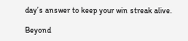day’s answer to keep your win streak alive.

Beyond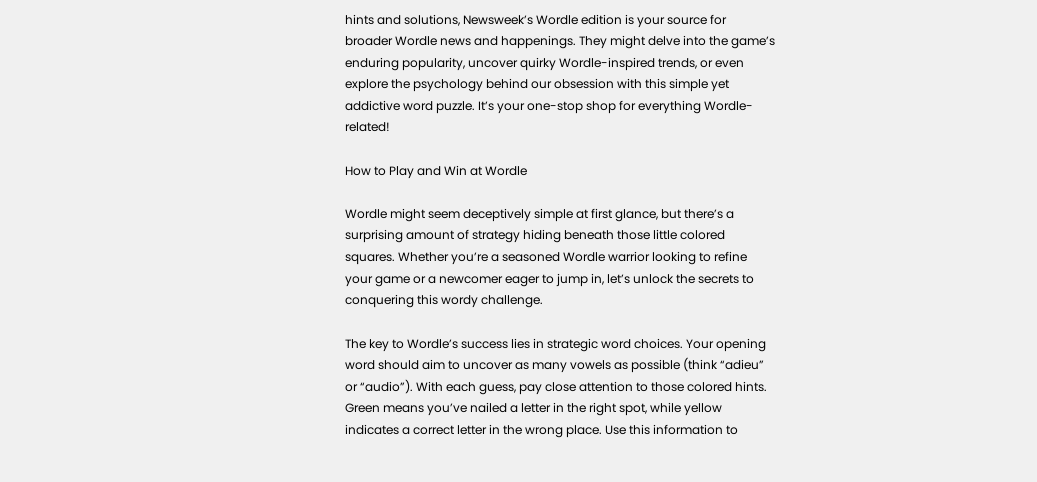hints and solutions, Newsweek’s Wordle edition is your source for broader Wordle news and happenings. They might delve into the game’s enduring popularity, uncover quirky Wordle-inspired trends, or even explore the psychology behind our obsession with this simple yet addictive word puzzle. It’s your one-stop shop for everything Wordle-related!

How to Play and Win at Wordle

Wordle might seem deceptively simple at first glance, but there’s a surprising amount of strategy hiding beneath those little colored squares. Whether you’re a seasoned Wordle warrior looking to refine your game or a newcomer eager to jump in, let’s unlock the secrets to conquering this wordy challenge.

The key to Wordle’s success lies in strategic word choices. Your opening word should aim to uncover as many vowels as possible (think “adieu” or “audio”). With each guess, pay close attention to those colored hints. Green means you’ve nailed a letter in the right spot, while yellow indicates a correct letter in the wrong place. Use this information to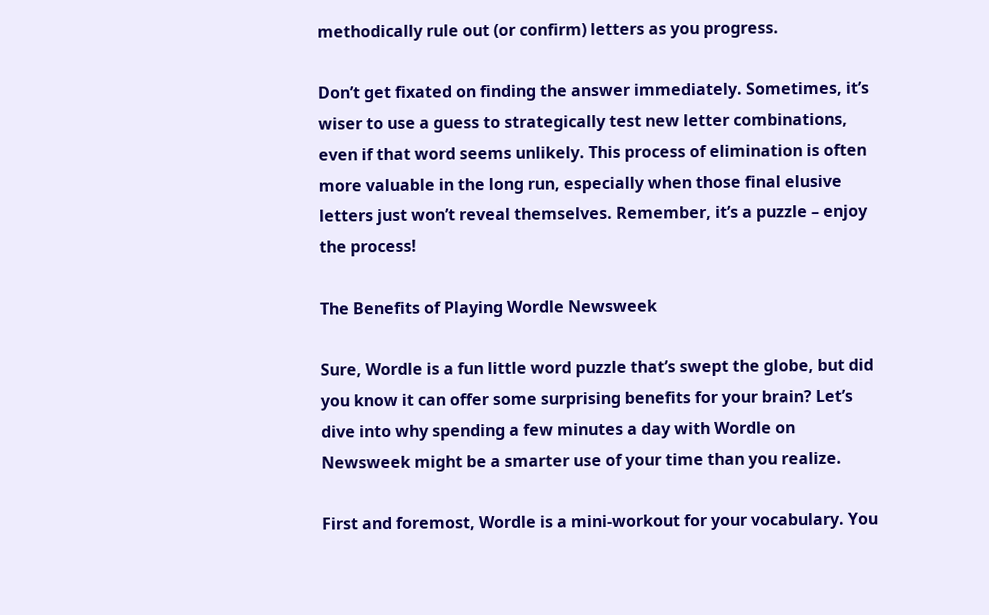methodically rule out (or confirm) letters as you progress.

Don’t get fixated on finding the answer immediately. Sometimes, it’s wiser to use a guess to strategically test new letter combinations, even if that word seems unlikely. This process of elimination is often more valuable in the long run, especially when those final elusive letters just won’t reveal themselves. Remember, it’s a puzzle – enjoy the process!

The Benefits of Playing Wordle Newsweek

Sure, Wordle is a fun little word puzzle that’s swept the globe, but did you know it can offer some surprising benefits for your brain? Let’s dive into why spending a few minutes a day with Wordle on Newsweek might be a smarter use of your time than you realize.

First and foremost, Wordle is a mini-workout for your vocabulary. You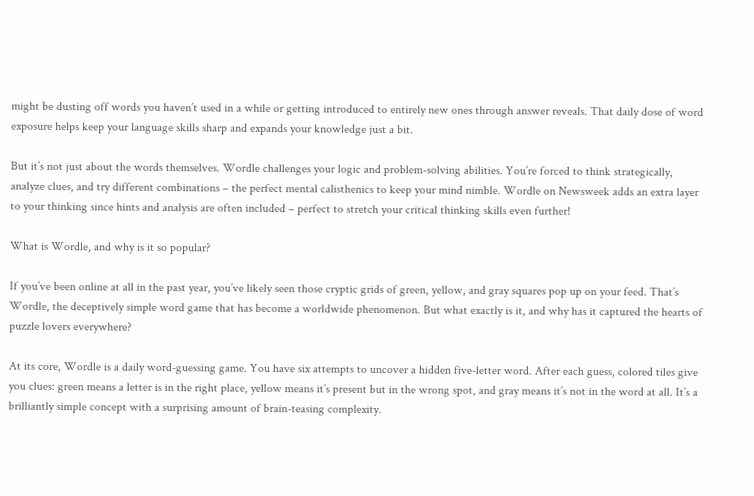might be dusting off words you haven’t used in a while or getting introduced to entirely new ones through answer reveals. That daily dose of word exposure helps keep your language skills sharp and expands your knowledge just a bit.

But it’s not just about the words themselves. Wordle challenges your logic and problem-solving abilities. You’re forced to think strategically, analyze clues, and try different combinations – the perfect mental calisthenics to keep your mind nimble. Wordle on Newsweek adds an extra layer to your thinking since hints and analysis are often included – perfect to stretch your critical thinking skills even further!

What is Wordle, and why is it so popular?

If you’ve been online at all in the past year, you’ve likely seen those cryptic grids of green, yellow, and gray squares pop up on your feed. That’s Wordle, the deceptively simple word game that has become a worldwide phenomenon. But what exactly is it, and why has it captured the hearts of puzzle lovers everywhere?

At its core, Wordle is a daily word-guessing game. You have six attempts to uncover a hidden five-letter word. After each guess, colored tiles give you clues: green means a letter is in the right place, yellow means it’s present but in the wrong spot, and gray means it’s not in the word at all. It’s a brilliantly simple concept with a surprising amount of brain-teasing complexity.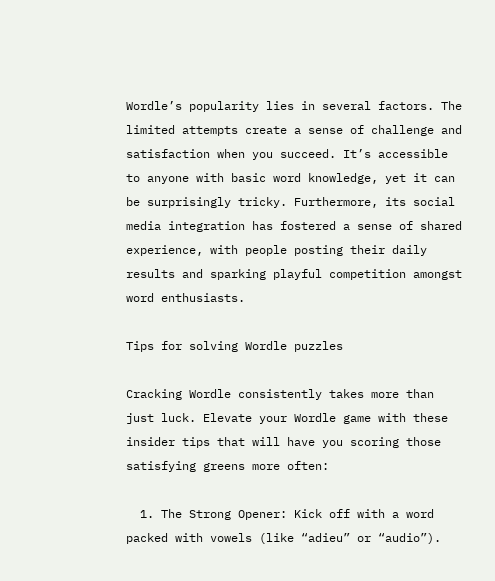Wordle’s popularity lies in several factors. The limited attempts create a sense of challenge and satisfaction when you succeed. It’s accessible to anyone with basic word knowledge, yet it can be surprisingly tricky. Furthermore, its social media integration has fostered a sense of shared experience, with people posting their daily results and sparking playful competition amongst word enthusiasts.

Tips for solving Wordle puzzles

Cracking Wordle consistently takes more than just luck. Elevate your Wordle game with these insider tips that will have you scoring those satisfying greens more often:

  1. The Strong Opener: Kick off with a word packed with vowels (like “adieu” or “audio”).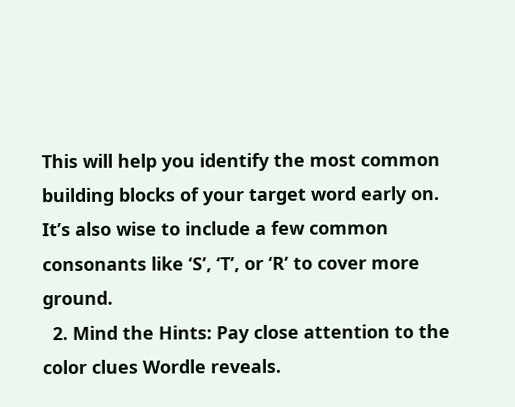This will help you identify the most common building blocks of your target word early on. It’s also wise to include a few common consonants like ‘S’, ‘T’, or ‘R’ to cover more ground.
  2. Mind the Hints: Pay close attention to the color clues Wordle reveals.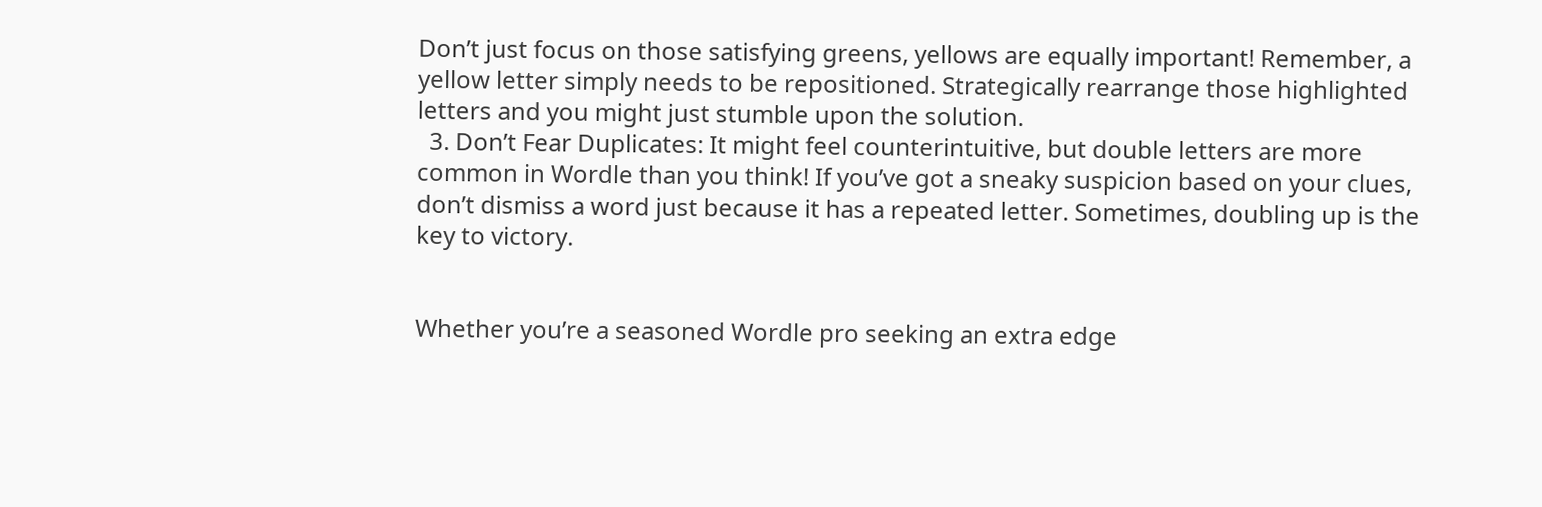Don’t just focus on those satisfying greens, yellows are equally important! Remember, a yellow letter simply needs to be repositioned. Strategically rearrange those highlighted letters and you might just stumble upon the solution.
  3. Don’t Fear Duplicates: It might feel counterintuitive, but double letters are more common in Wordle than you think! If you’ve got a sneaky suspicion based on your clues, don’t dismiss a word just because it has a repeated letter. Sometimes, doubling up is the key to victory.


Whether you’re a seasoned Wordle pro seeking an extra edge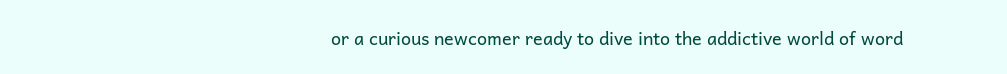or a curious newcomer ready to dive into the addictive world of word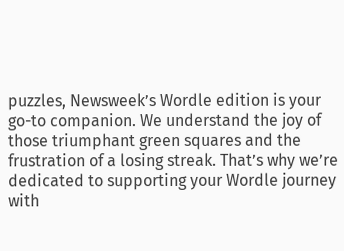puzzles, Newsweek’s Wordle edition is your go-to companion. We understand the joy of those triumphant green squares and the frustration of a losing streak. That’s why we’re dedicated to supporting your Wordle journey with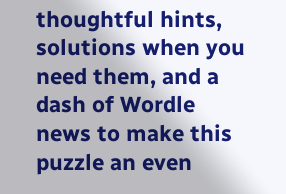thoughtful hints, solutions when you need them, and a dash of Wordle news to make this puzzle an even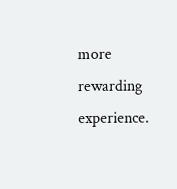more rewarding experience.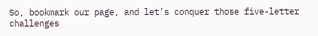So, bookmark our page, and let’s conquer those five-letter challenges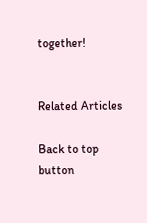together!


Related Articles

Back to top button